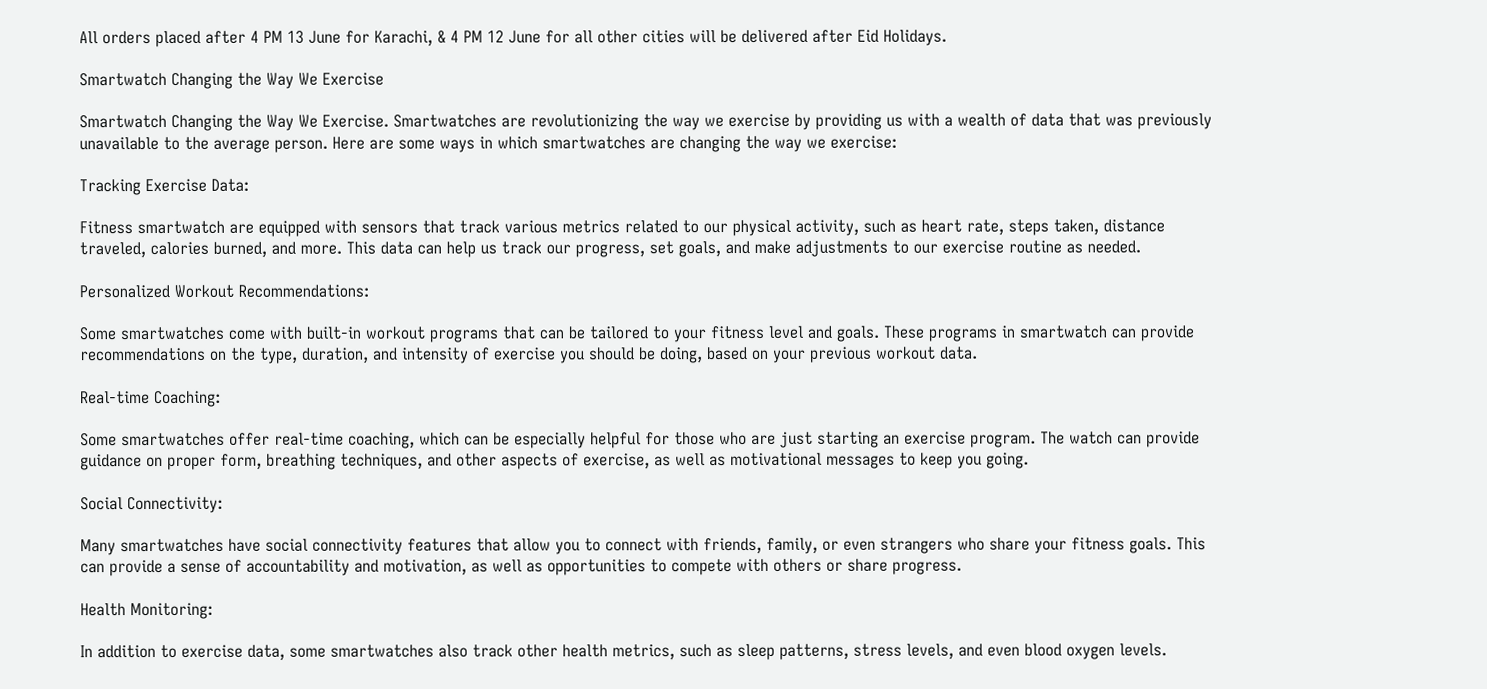All orders placed after 4 PM 13 June for Karachi, & 4 PM 12 June for all other cities will be delivered after Eid Holidays.

Smartwatch Changing the Way We Exercise

Smartwatch Changing the Way We Exercise. Smartwatches are revolutionizing the way we exercise by providing us with a wealth of data that was previously unavailable to the average person. Here are some ways in which smartwatches are changing the way we exercise:

Tracking Exercise Data:

Fitness smartwatch are equipped with sensors that track various metrics related to our physical activity, such as heart rate, steps taken, distance traveled, calories burned, and more. This data can help us track our progress, set goals, and make adjustments to our exercise routine as needed.

Personalized Workout Recommendations:

Some smartwatches come with built-in workout programs that can be tailored to your fitness level and goals. These programs in smartwatch can provide recommendations on the type, duration, and intensity of exercise you should be doing, based on your previous workout data.

Real-time Coaching:

Some smartwatches offer real-time coaching, which can be especially helpful for those who are just starting an exercise program. The watch can provide guidance on proper form, breathing techniques, and other aspects of exercise, as well as motivational messages to keep you going.

Social Connectivity:

Many smartwatches have social connectivity features that allow you to connect with friends, family, or even strangers who share your fitness goals. This can provide a sense of accountability and motivation, as well as opportunities to compete with others or share progress.

Health Monitoring:

In addition to exercise data, some smartwatches also track other health metrics, such as sleep patterns, stress levels, and even blood oxygen levels.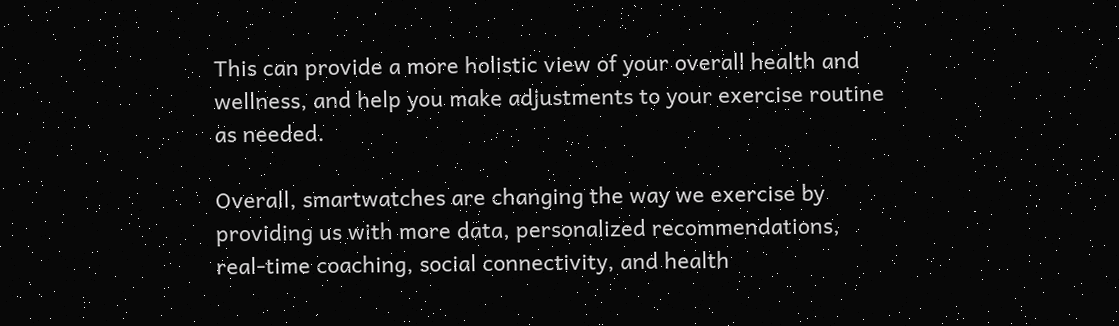This can provide a more holistic view of your overall health and wellness, and help you make adjustments to your exercise routine as needed.

Overall, smartwatches are changing the way we exercise by providing us with more data, personalized recommendations, real-time coaching, social connectivity, and health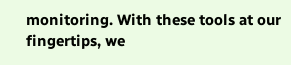monitoring. With these tools at our fingertips, we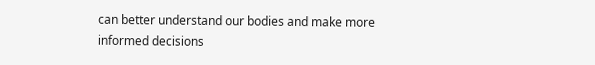can better understand our bodies and make more informed decisions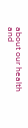about our health and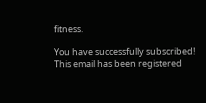fitness.

You have successfully subscribed!
This email has been registered